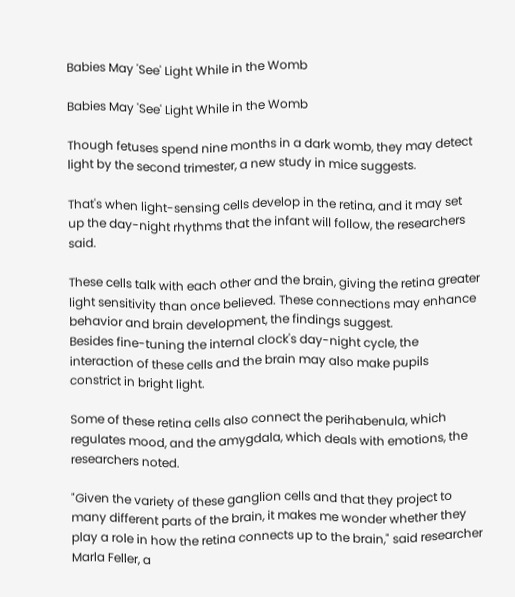Babies May 'See' Light While in the Womb

Babies May 'See' Light While in the Womb

Though fetuses spend nine months in a dark womb, they may detect light by the second trimester, a new study in mice suggests.

That's when light-sensing cells develop in the retina, and it may set up the day-night rhythms that the infant will follow, the researchers said.

These cells talk with each other and the brain, giving the retina greater light sensitivity than once believed. These connections may enhance behavior and brain development, the findings suggest.
Besides fine-tuning the internal clock's day-night cycle, the interaction of these cells and the brain may also make pupils constrict in bright light.

Some of these retina cells also connect the perihabenula, which regulates mood, and the amygdala, which deals with emotions, the researchers noted.

"Given the variety of these ganglion cells and that they project to many different parts of the brain, it makes me wonder whether they play a role in how the retina connects up to the brain," said researcher Marla Feller, a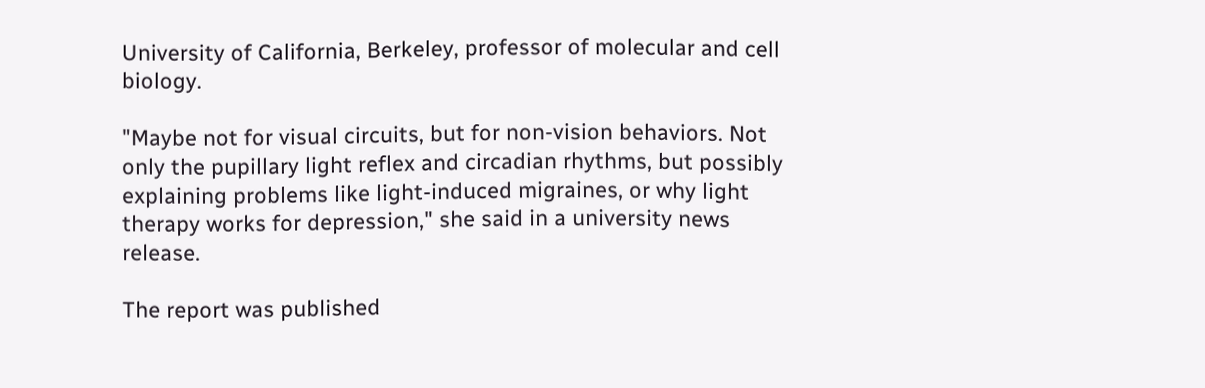University of California, Berkeley, professor of molecular and cell biology.

"Maybe not for visual circuits, but for non-vision behaviors. Not only the pupillary light reflex and circadian rhythms, but possibly explaining problems like light-induced migraines, or why light therapy works for depression," she said in a university news release.

The report was published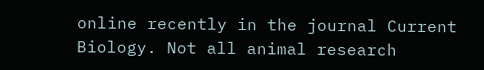online recently in the journal Current Biology. Not all animal research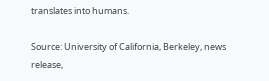translates into humans.

Source: University of California, Berkeley, news release,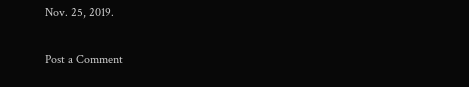Nov. 25, 2019.

Post a Comment